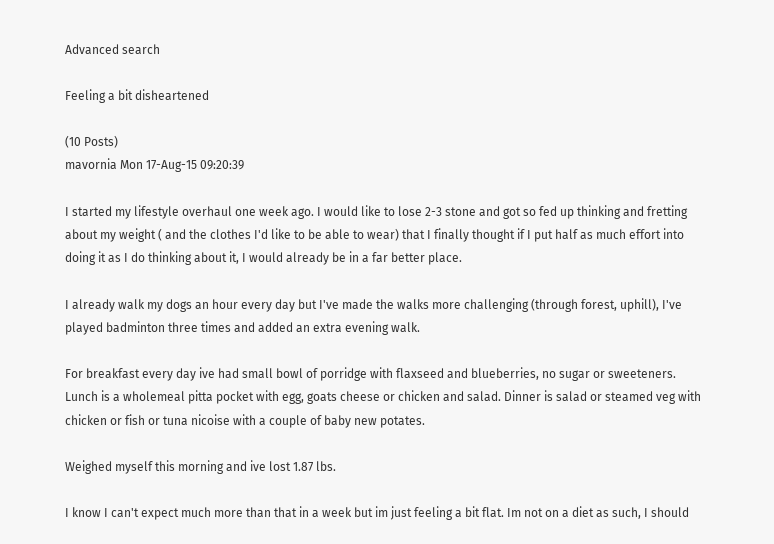Advanced search

Feeling a bit disheartened

(10 Posts)
mavornia Mon 17-Aug-15 09:20:39

I started my lifestyle overhaul one week ago. I would like to lose 2-3 stone and got so fed up thinking and fretting about my weight ( and the clothes I'd like to be able to wear) that I finally thought if I put half as much effort into doing it as I do thinking about it, I would already be in a far better place.

I already walk my dogs an hour every day but I've made the walks more challenging (through forest, uphill), I've played badminton three times and added an extra evening walk.

For breakfast every day ive had small bowl of porridge with flaxseed and blueberries, no sugar or sweeteners. Lunch is a wholemeal pitta pocket with egg, goats cheese or chicken and salad. Dinner is salad or steamed veg with chicken or fish or tuna nicoise with a couple of baby new potates.

Weighed myself this morning and ive lost 1.87 lbs.

I know I can't expect much more than that in a week but im just feeling a bit flat. Im not on a diet as such, I should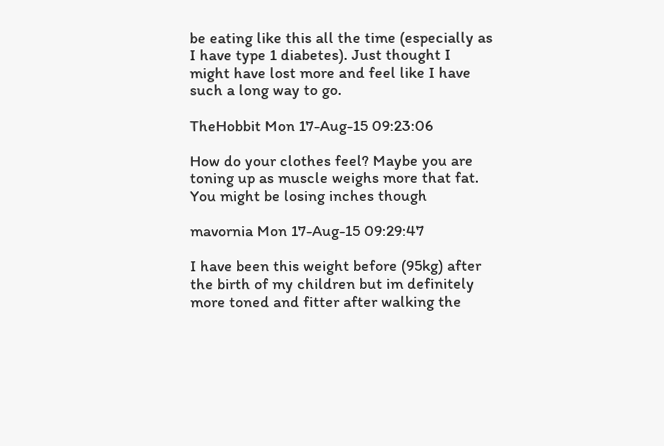be eating like this all the time (especially as I have type 1 diabetes). Just thought I might have lost more and feel like I have such a long way to go.

TheHobbit Mon 17-Aug-15 09:23:06

How do your clothes feel? Maybe you are toning up as muscle weighs more that fat. You might be losing inches though

mavornia Mon 17-Aug-15 09:29:47

I have been this weight before (95kg) after the birth of my children but im definitely more toned and fitter after walking the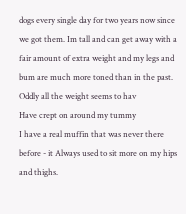dogs every single day for two years now since we got them. Im tall and can get away with a fair amount of extra weight and my legs and bum are much more toned than in the past. Oddly all the weight seems to hav
Have crept on around my tummy
I have a real muffin that was never there before - it Always used to sit more on my hips and thighs.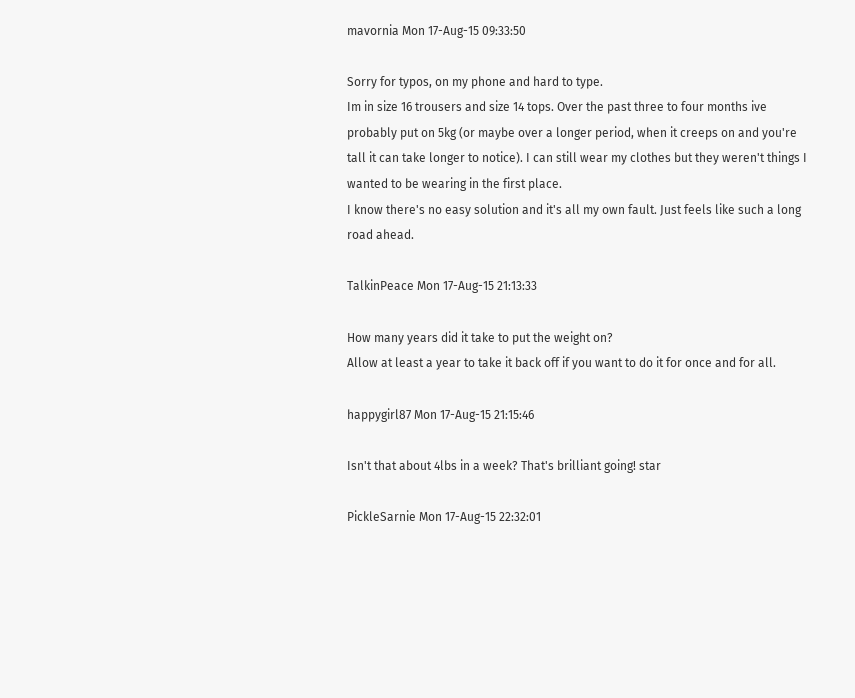mavornia Mon 17-Aug-15 09:33:50

Sorry for typos, on my phone and hard to type.
Im in size 16 trousers and size 14 tops. Over the past three to four months ive probably put on 5kg (or maybe over a longer period, when it creeps on and you're tall it can take longer to notice). I can still wear my clothes but they weren't things I wanted to be wearing in the first place.
I know there's no easy solution and it's all my own fault. Just feels like such a long road ahead.

TalkinPeace Mon 17-Aug-15 21:13:33

How many years did it take to put the weight on?
Allow at least a year to take it back off if you want to do it for once and for all.

happygirl87 Mon 17-Aug-15 21:15:46

Isn't that about 4lbs in a week? That's brilliant going! star

PickleSarnie Mon 17-Aug-15 22:32:01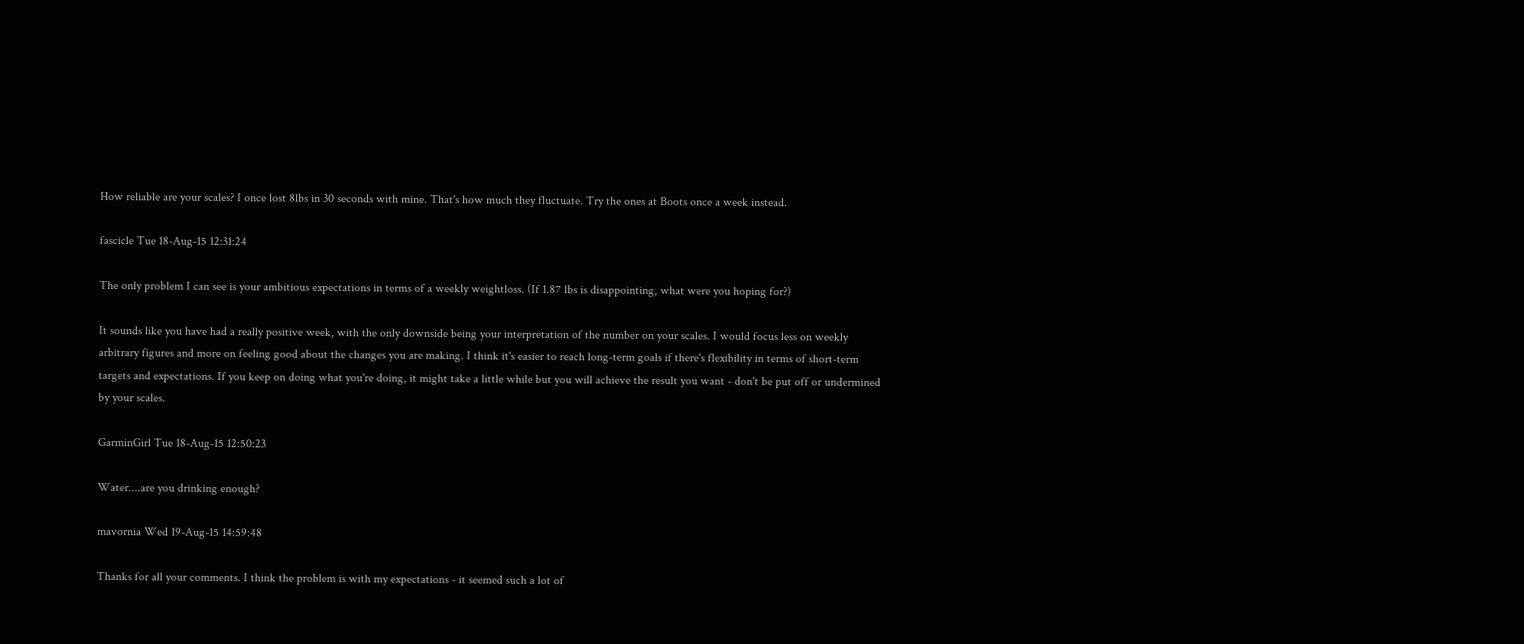How reliable are your scales? I once lost 8lbs in 30 seconds with mine. That's how much they fluctuate. Try the ones at Boots once a week instead.

fascicle Tue 18-Aug-15 12:31:24

The only problem I can see is your ambitious expectations in terms of a weekly weightloss. (If 1.87 lbs is disappointing, what were you hoping for?)

It sounds like you have had a really positive week, with the only downside being your interpretation of the number on your scales. I would focus less on weekly arbitrary figures and more on feeling good about the changes you are making. I think it's easier to reach long-term goals if there's flexibility in terms of short-term targets and expectations. If you keep on doing what you're doing, it might take a little while but you will achieve the result you want - don't be put off or undermined by your scales.

GarminGirl Tue 18-Aug-15 12:50:23

Water....are you drinking enough?

mavornia Wed 19-Aug-15 14:59:48

Thanks for all your comments. I think the problem is with my expectations - it seemed such a lot of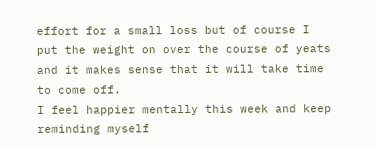effort for a small loss but of course I put the weight on over the course of yeats and it makes sense that it will take time to come off.
I feel happier mentally this week and keep reminding myself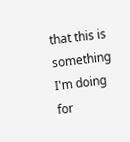that this is something I'm doing for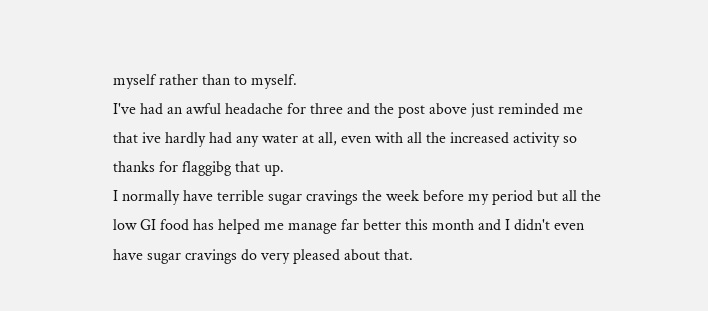myself rather than to myself.
I've had an awful headache for three and the post above just reminded me that ive hardly had any water at all, even with all the increased activity so thanks for flaggibg that up.
I normally have terrible sugar cravings the week before my period but all the low GI food has helped me manage far better this month and I didn't even have sugar cravings do very pleased about that.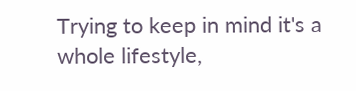Trying to keep in mind it's a whole lifestyle,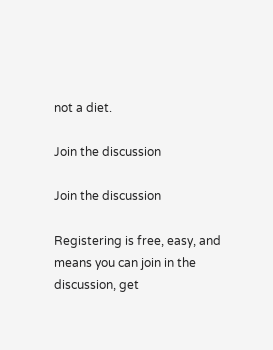not a diet.

Join the discussion

Join the discussion

Registering is free, easy, and means you can join in the discussion, get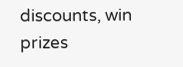discounts, win prizes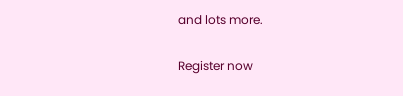and lots more.

Register now